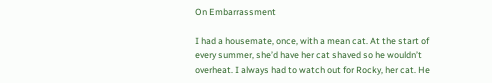On Embarrassment

I had a housemate, once, with a mean cat. At the start of every summer, she’d have her cat shaved so he wouldn’t overheat. I always had to watch out for Rocky, her cat. He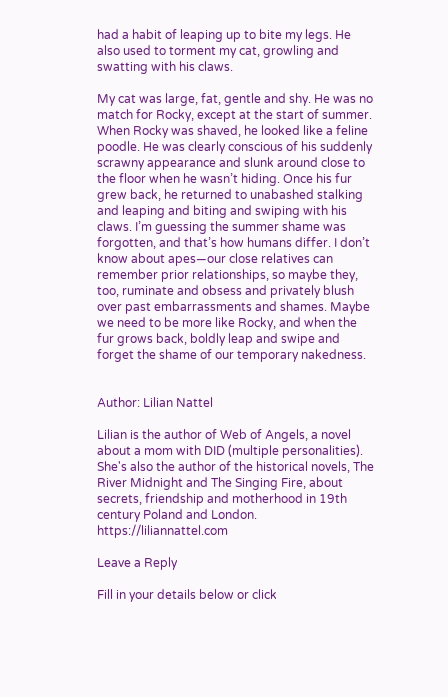had a habit of leaping up to bite my legs. He also used to torment my cat, growling and swatting with his claws.

My cat was large, fat, gentle and shy. He was no match for Rocky, except at the start of summer. When Rocky was shaved, he looked like a feline poodle. He was clearly conscious of his suddenly scrawny appearance and slunk around close to the floor when he wasn’t hiding. Once his fur grew back, he returned to unabashed stalking and leaping and biting and swiping with his claws. I’m guessing the summer shame was forgotten, and that’s how humans differ. I don’t know about apes—our close relatives can remember prior relationships, so maybe they, too, ruminate and obsess and privately blush over past embarrassments and shames. Maybe we need to be more like Rocky, and when the fur grows back, boldly leap and swipe and forget the shame of our temporary nakedness.


Author: Lilian Nattel

Lilian is the author of Web of Angels, a novel about a mom with DID (multiple personalities). She's also the author of the historical novels, The River Midnight and The Singing Fire, about secrets, friendship and motherhood in 19th century Poland and London. https://liliannattel.com

Leave a Reply

Fill in your details below or click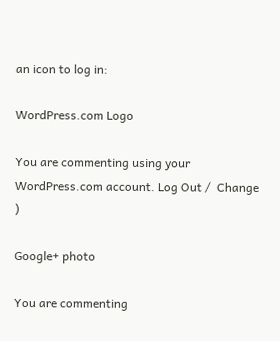an icon to log in:

WordPress.com Logo

You are commenting using your WordPress.com account. Log Out /  Change )

Google+ photo

You are commenting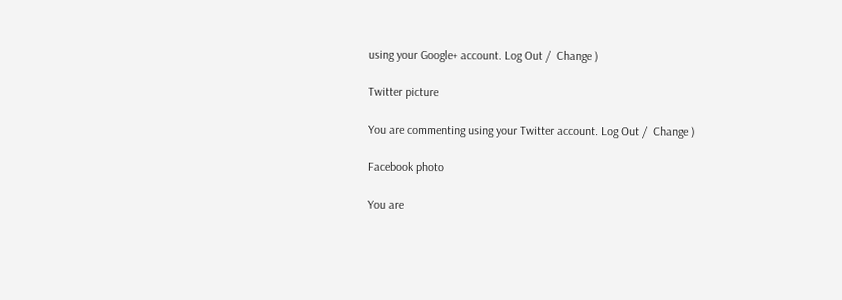using your Google+ account. Log Out /  Change )

Twitter picture

You are commenting using your Twitter account. Log Out /  Change )

Facebook photo

You are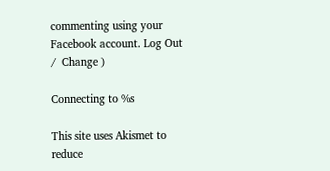commenting using your Facebook account. Log Out /  Change )

Connecting to %s

This site uses Akismet to reduce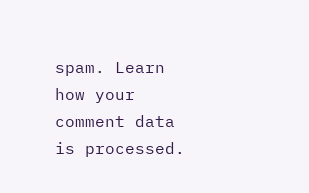spam. Learn how your comment data is processed.